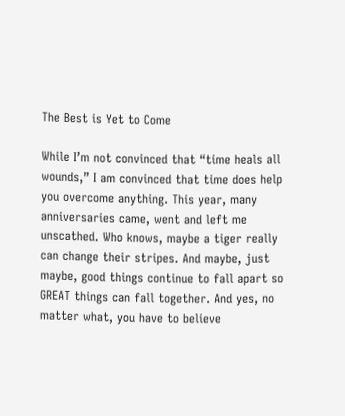The Best is Yet to Come

While I’m not convinced that “time heals all wounds,” I am convinced that time does help you overcome anything. This year, many anniversaries came, went and left me unscathed. Who knows, maybe a tiger really can change their stripes. And maybe, just maybe, good things continue to fall apart so GREAT things can fall together. And yes, no matter what, you have to believe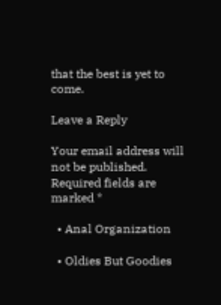that the best is yet to come.

Leave a Reply

Your email address will not be published. Required fields are marked *

  • Anal Organization

  • Oldies But Goodies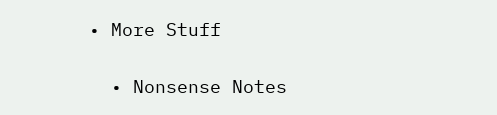• More Stuff

  • Nonsense Notes